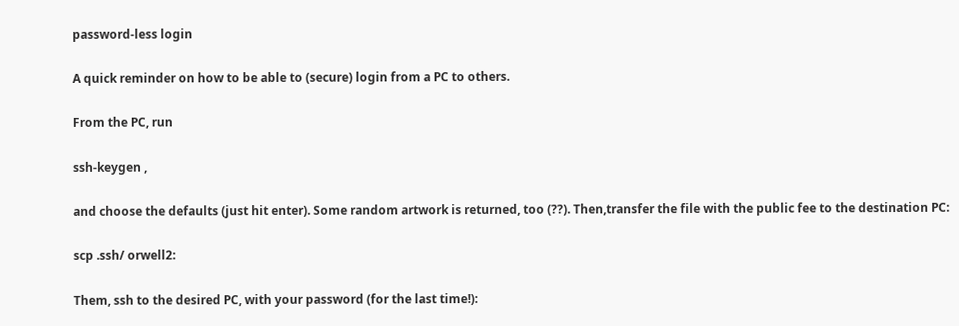password-less login

A quick reminder on how to be able to (secure) login from a PC to others.

From the PC, run

ssh-keygen ,

and choose the defaults (just hit enter). Some random artwork is returned, too (??). Then,transfer the file with the public fee to the destination PC:

scp .ssh/ orwell2:

Them, ssh to the desired PC, with your password (for the last time!):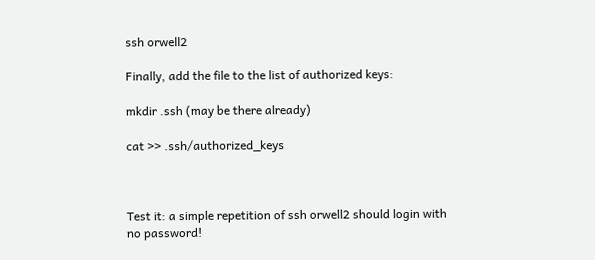ssh orwell2

Finally, add the file to the list of authorized keys:

mkdir .ssh (may be there already)

cat >> .ssh/authorized_keys



Test it: a simple repetition of ssh orwell2 should login with no password!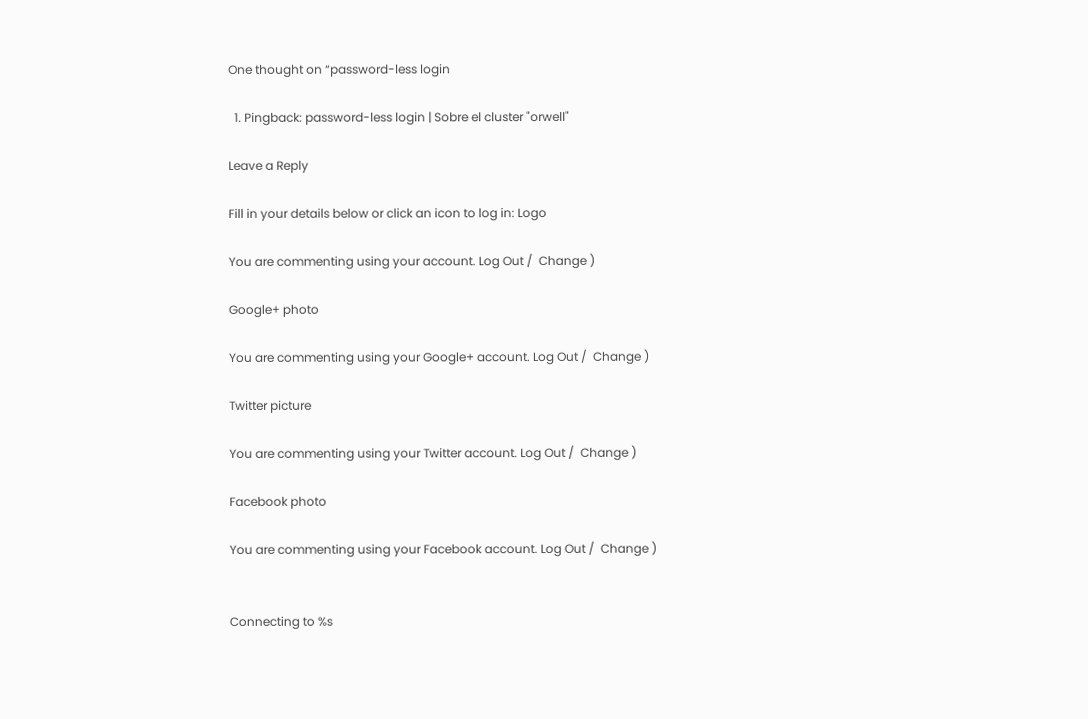One thought on “password-less login

  1. Pingback: password-less login | Sobre el cluster "orwell"

Leave a Reply

Fill in your details below or click an icon to log in: Logo

You are commenting using your account. Log Out /  Change )

Google+ photo

You are commenting using your Google+ account. Log Out /  Change )

Twitter picture

You are commenting using your Twitter account. Log Out /  Change )

Facebook photo

You are commenting using your Facebook account. Log Out /  Change )


Connecting to %s